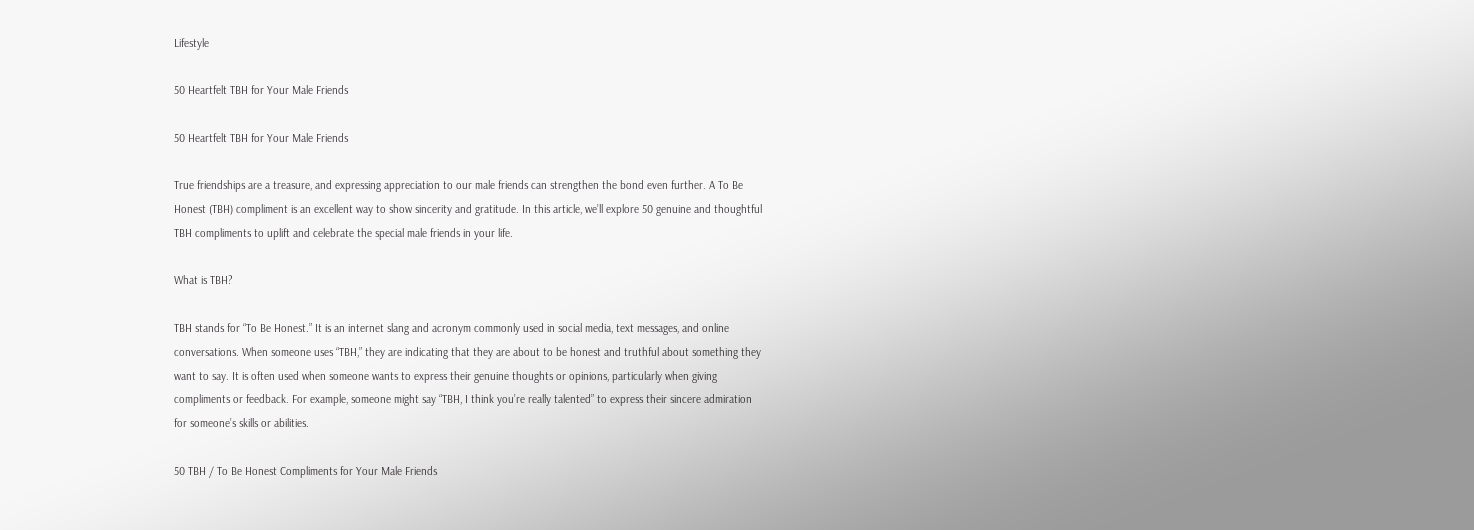Lifestyle

50 Heartfelt TBH for Your Male Friends

50 Heartfelt TBH for Your Male Friends

True friendships are a treasure, and expressing appreciation to our male friends can strengthen the bond even further. A To Be Honest (TBH) compliment is an excellent way to show sincerity and gratitude. In this article, we’ll explore 50 genuine and thoughtful TBH compliments to uplift and celebrate the special male friends in your life.

What is TBH?

TBH stands for “To Be Honest.” It is an internet slang and acronym commonly used in social media, text messages, and online conversations. When someone uses “TBH,” they are indicating that they are about to be honest and truthful about something they want to say. It is often used when someone wants to express their genuine thoughts or opinions, particularly when giving compliments or feedback. For example, someone might say “TBH, I think you’re really talented” to express their sincere admiration for someone’s skills or abilities.

50 TBH / To Be Honest Compliments for Your Male Friends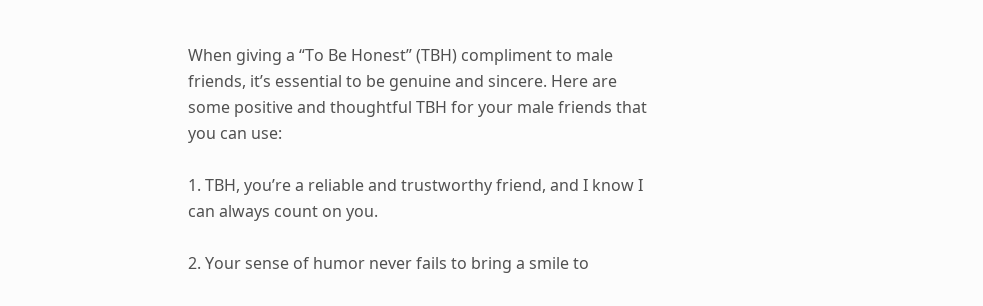When giving a “To Be Honest” (TBH) compliment to male friends, it’s essential to be genuine and sincere. Here are some positive and thoughtful TBH for your male friends that you can use:

1. TBH, you’re a reliable and trustworthy friend, and I know I can always count on you.

2. Your sense of humor never fails to bring a smile to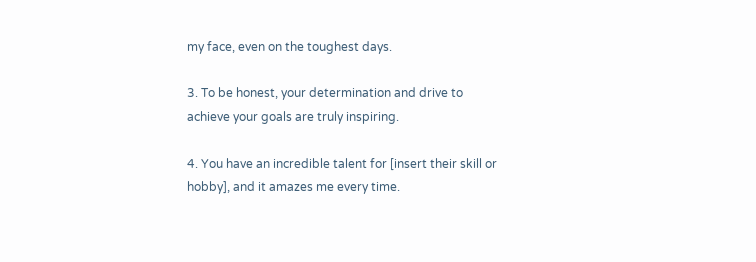my face, even on the toughest days.

3. To be honest, your determination and drive to achieve your goals are truly inspiring.

4. You have an incredible talent for [insert their skill or hobby], and it amazes me every time.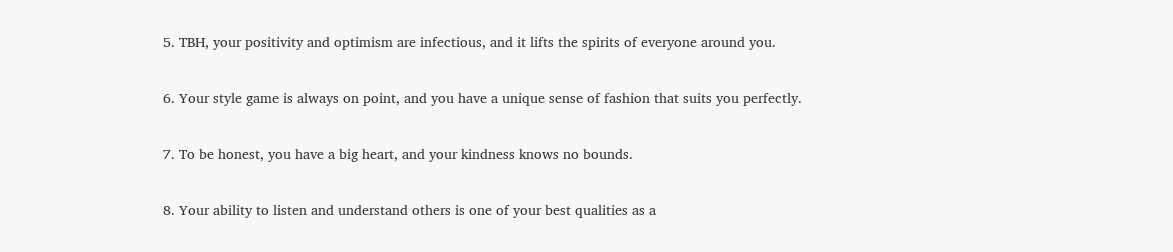5. TBH, your positivity and optimism are infectious, and it lifts the spirits of everyone around you.

6. Your style game is always on point, and you have a unique sense of fashion that suits you perfectly.

7. To be honest, you have a big heart, and your kindness knows no bounds.

8. Your ability to listen and understand others is one of your best qualities as a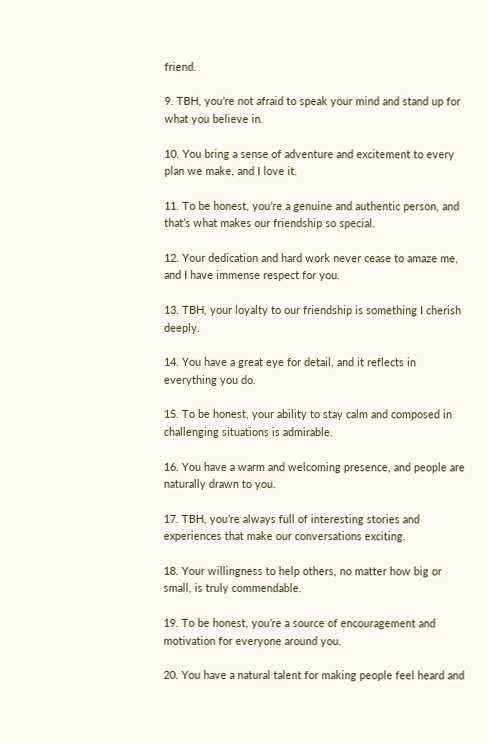friend.

9. TBH, you’re not afraid to speak your mind and stand up for what you believe in.

10. You bring a sense of adventure and excitement to every plan we make, and I love it.

11. To be honest, you’re a genuine and authentic person, and that’s what makes our friendship so special.

12. Your dedication and hard work never cease to amaze me, and I have immense respect for you.

13. TBH, your loyalty to our friendship is something I cherish deeply.

14. You have a great eye for detail, and it reflects in everything you do.

15. To be honest, your ability to stay calm and composed in challenging situations is admirable.

16. You have a warm and welcoming presence, and people are naturally drawn to you.

17. TBH, you’re always full of interesting stories and experiences that make our conversations exciting.

18. Your willingness to help others, no matter how big or small, is truly commendable.

19. To be honest, you’re a source of encouragement and motivation for everyone around you.

20. You have a natural talent for making people feel heard and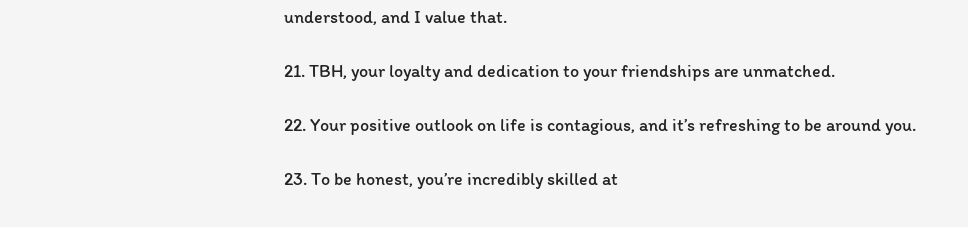understood, and I value that.

21. TBH, your loyalty and dedication to your friendships are unmatched.

22. Your positive outlook on life is contagious, and it’s refreshing to be around you.

23. To be honest, you’re incredibly skilled at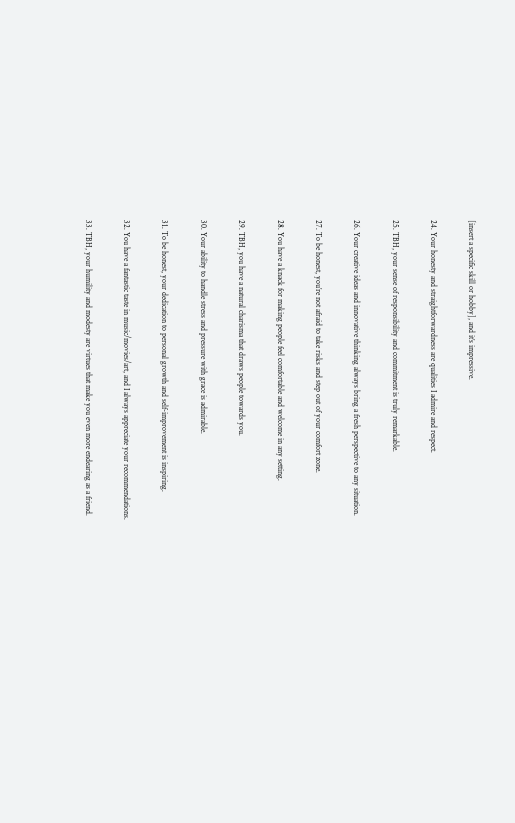[insert a specific skill or hobby], and it’s impressive.

24. Your honesty and straightforwardness are qualities I admire and respect.

25. TBH, your sense of responsibility and commitment is truly remarkable.

26. Your creative ideas and innovative thinking always bring a fresh perspective to any situation.

27. To be honest, you’re not afraid to take risks and step out of your comfort zone.

28. You have a knack for making people feel comfortable and welcome in any setting.

29. TBH, you have a natural charisma that draws people towards you.

30. Your ability to handle stress and pressure with grace is admirable.

31. To be honest, your dedication to personal growth and self-improvement is inspiring.

32. You have a fantastic taste in music/movies/art, and I always appreciate your recommendations.

33. TBH, your humility and modesty are virtues that make you even more endearing as a friend.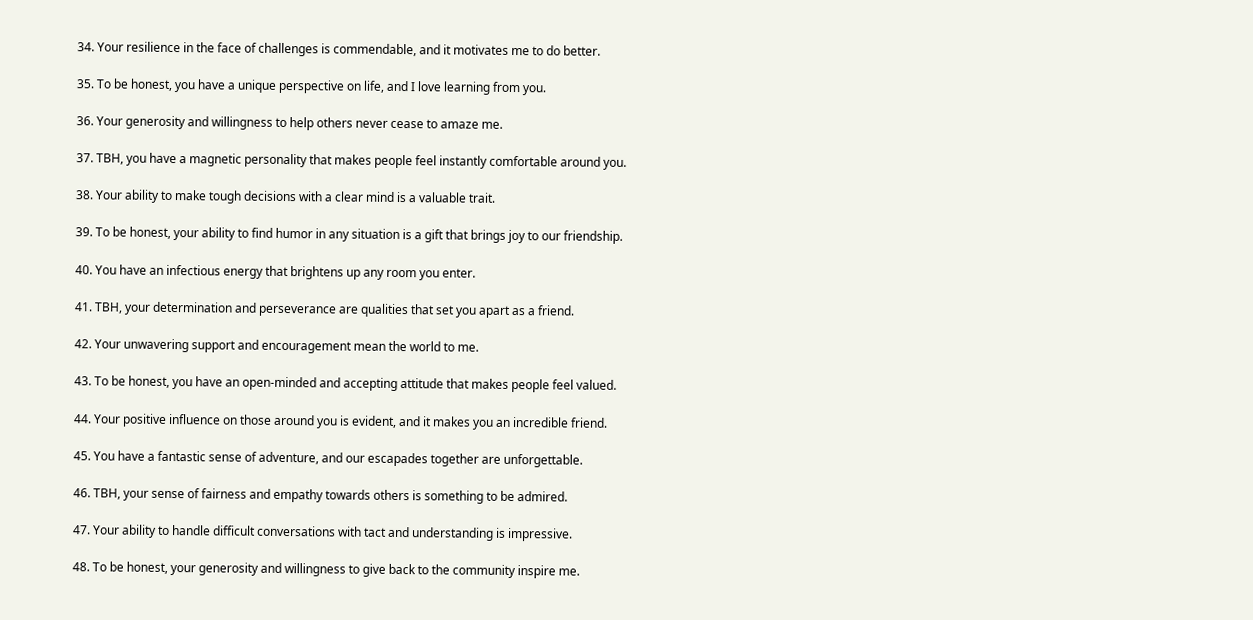34. Your resilience in the face of challenges is commendable, and it motivates me to do better.

35. To be honest, you have a unique perspective on life, and I love learning from you.

36. Your generosity and willingness to help others never cease to amaze me.

37. TBH, you have a magnetic personality that makes people feel instantly comfortable around you.

38. Your ability to make tough decisions with a clear mind is a valuable trait.

39. To be honest, your ability to find humor in any situation is a gift that brings joy to our friendship.

40. You have an infectious energy that brightens up any room you enter.

41. TBH, your determination and perseverance are qualities that set you apart as a friend.

42. Your unwavering support and encouragement mean the world to me.

43. To be honest, you have an open-minded and accepting attitude that makes people feel valued.

44. Your positive influence on those around you is evident, and it makes you an incredible friend.

45. You have a fantastic sense of adventure, and our escapades together are unforgettable.

46. TBH, your sense of fairness and empathy towards others is something to be admired.

47. Your ability to handle difficult conversations with tact and understanding is impressive.

48. To be honest, your generosity and willingness to give back to the community inspire me.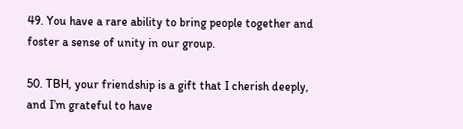49. You have a rare ability to bring people together and foster a sense of unity in our group.

50. TBH, your friendship is a gift that I cherish deeply, and I’m grateful to have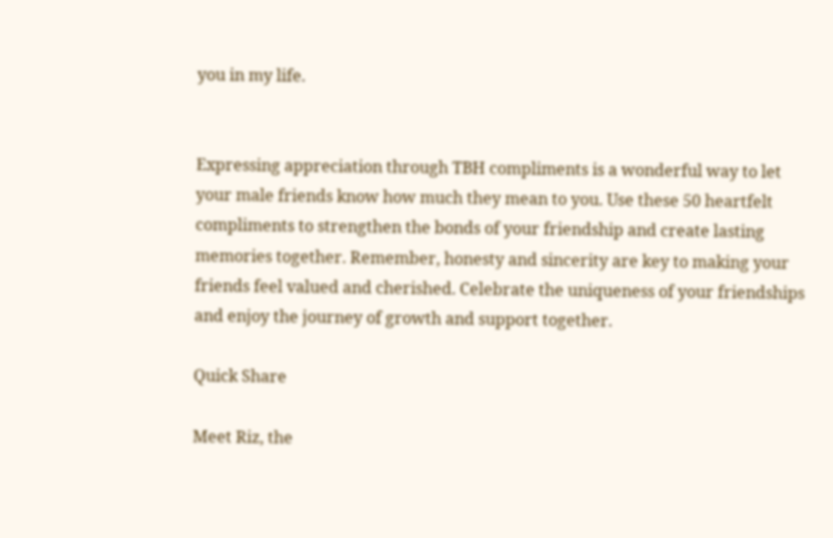you in my life.


Expressing appreciation through TBH compliments is a wonderful way to let your male friends know how much they mean to you. Use these 50 heartfelt compliments to strengthen the bonds of your friendship and create lasting memories together. Remember, honesty and sincerity are key to making your friends feel valued and cherished. Celebrate the uniqueness of your friendships and enjoy the journey of growth and support together.

Quick Share

Meet Riz, the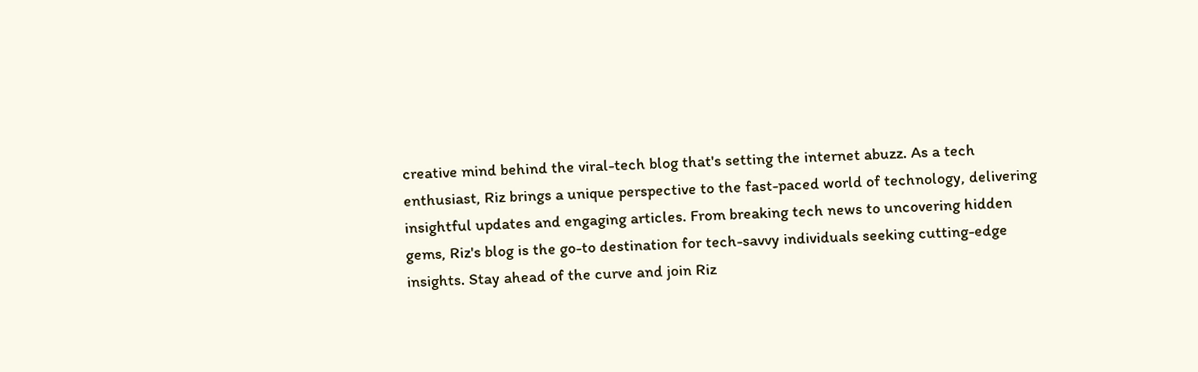creative mind behind the viral-tech blog that's setting the internet abuzz. As a tech enthusiast, Riz brings a unique perspective to the fast-paced world of technology, delivering insightful updates and engaging articles. From breaking tech news to uncovering hidden gems, Riz's blog is the go-to destination for tech-savvy individuals seeking cutting-edge insights. Stay ahead of the curve and join Riz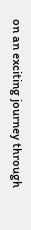on an exciting journey through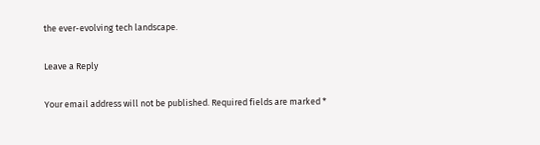the ever-evolving tech landscape.

Leave a Reply

Your email address will not be published. Required fields are marked *